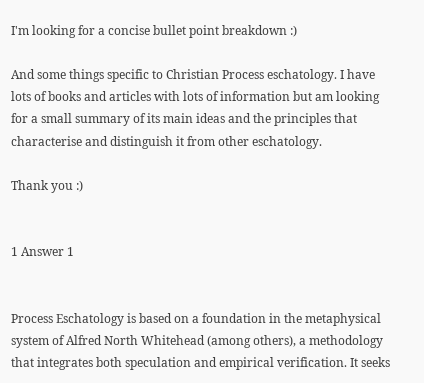I'm looking for a concise bullet point breakdown :)

And some things specific to Christian Process eschatology. I have lots of books and articles with lots of information but am looking for a small summary of its main ideas and the principles that characterise and distinguish it from other eschatology.

Thank you :)


1 Answer 1


Process Eschatology is based on a foundation in the metaphysical system of Alfred North Whitehead (among others), a methodology that integrates both speculation and empirical verification. It seeks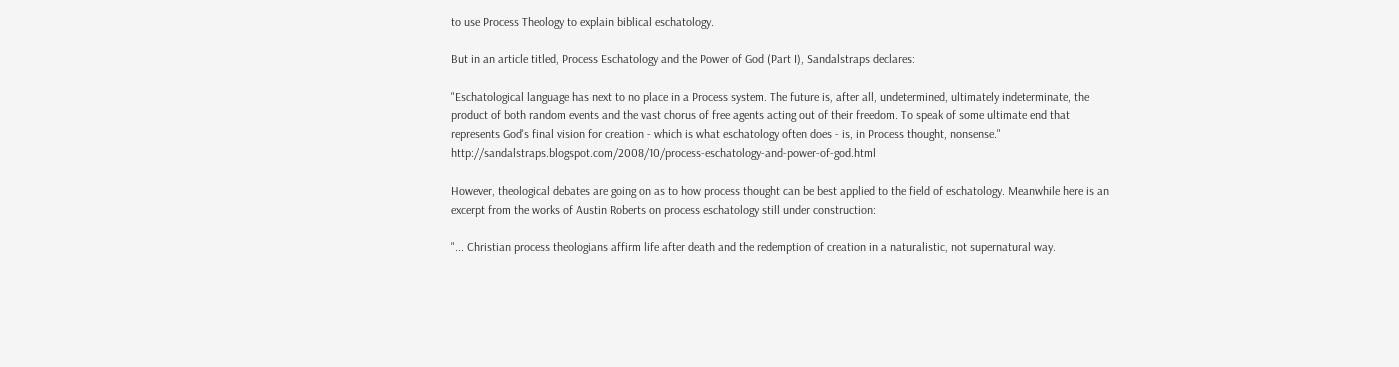to use Process Theology to explain biblical eschatology.

But in an article titled, Process Eschatology and the Power of God (Part I), Sandalstraps declares:

"Eschatological language has next to no place in a Process system. The future is, after all, undetermined, ultimately indeterminate, the product of both random events and the vast chorus of free agents acting out of their freedom. To speak of some ultimate end that represents God's final vision for creation - which is what eschatology often does - is, in Process thought, nonsense." http://sandalstraps.blogspot.com/2008/10/process-eschatology-and-power-of-god.html

However, theological debates are going on as to how process thought can be best applied to the field of eschatology. Meanwhile here is an excerpt from the works of Austin Roberts on process eschatology still under construction:

"... Christian process theologians affirm life after death and the redemption of creation in a naturalistic, not supernatural way.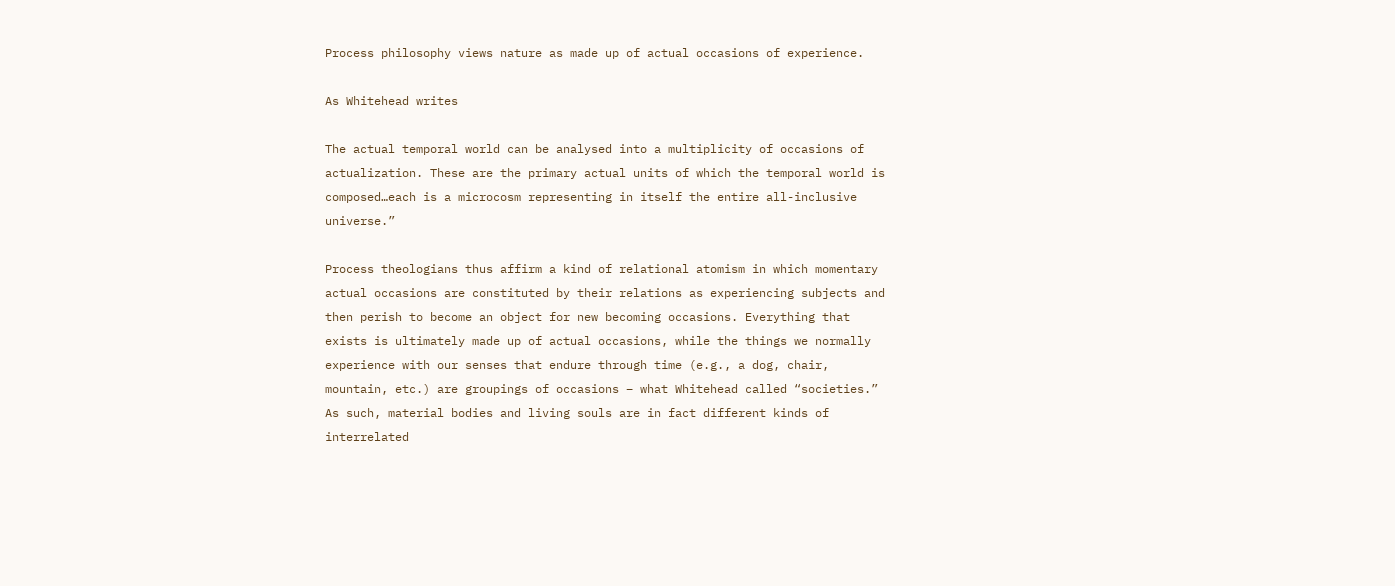Process philosophy views nature as made up of actual occasions of experience.

As Whitehead writes

The actual temporal world can be analysed into a multiplicity of occasions of actualization. These are the primary actual units of which the temporal world is composed…each is a microcosm representing in itself the entire all-inclusive universe.”

Process theologians thus affirm a kind of relational atomism in which momentary actual occasions are constituted by their relations as experiencing subjects and then perish to become an object for new becoming occasions. Everything that exists is ultimately made up of actual occasions, while the things we normally experience with our senses that endure through time (e.g., a dog, chair, mountain, etc.) are groupings of occasions – what Whitehead called “societies.” As such, material bodies and living souls are in fact different kinds of interrelated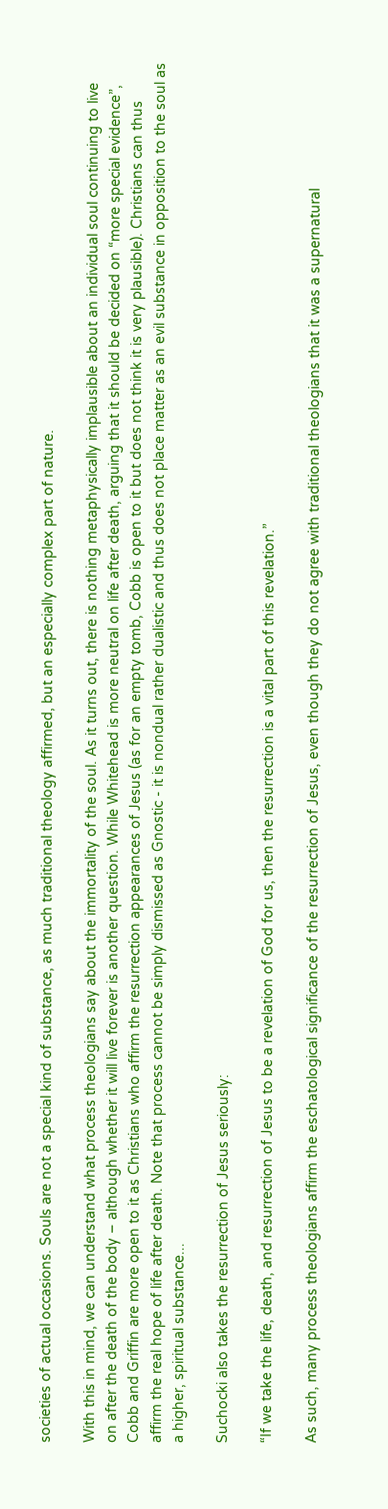societies of actual occasions. Souls are not a special kind of substance, as much traditional theology affirmed, but an especially complex part of nature.

With this in mind, we can understand what process theologians say about the immortality of the soul. As it turns out, there is nothing metaphysically implausible about an individual soul continuing to live on after the death of the body – although whether it will live forever is another question. While Whitehead is more neutral on life after death, arguing that it should be decided on “more special evidence”, Cobb and Griffin are more open to it as Christians who affirm the resurrection appearances of Jesus (as for an empty tomb, Cobb is open to it but does not think it is very plausible). Christians can thus affirm the real hope of life after death. Note that process cannot be simply dismissed as Gnostic - it is nondual rather dualistic and thus does not place matter as an evil substance in opposition to the soul as a higher, spiritual substance...

Suchocki also takes the resurrection of Jesus seriously:

“If we take the life, death, and resurrection of Jesus to be a revelation of God for us, then the resurrection is a vital part of this revelation.”

As such, many process theologians affirm the eschatological significance of the resurrection of Jesus, even though they do not agree with traditional theologians that it was a supernatural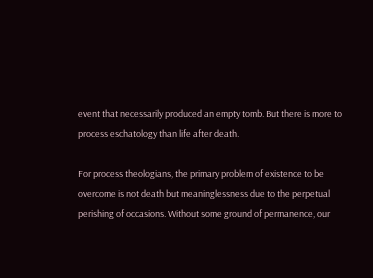event that necessarily produced an empty tomb. But there is more to process eschatology than life after death.

For process theologians, the primary problem of existence to be overcome is not death but meaninglessness due to the perpetual perishing of occasions. Without some ground of permanence, our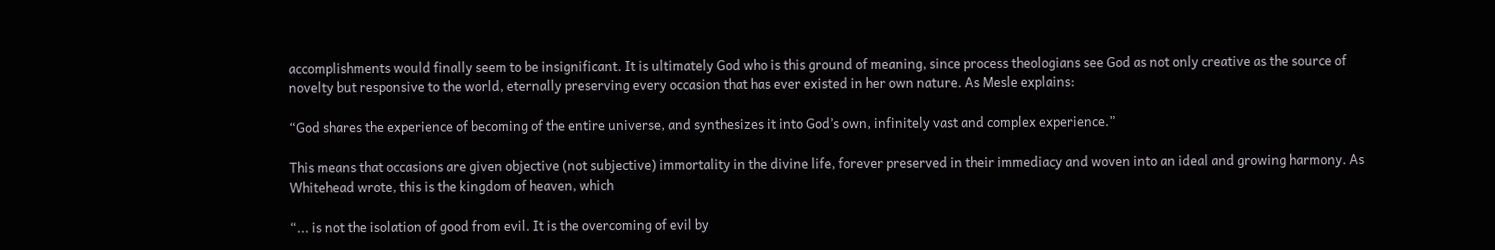accomplishments would finally seem to be insignificant. It is ultimately God who is this ground of meaning, since process theologians see God as not only creative as the source of novelty but responsive to the world, eternally preserving every occasion that has ever existed in her own nature. As Mesle explains:

“God shares the experience of becoming of the entire universe, and synthesizes it into God’s own, infinitely vast and complex experience.”

This means that occasions are given objective (not subjective) immortality in the divine life, forever preserved in their immediacy and woven into an ideal and growing harmony. As Whitehead wrote, this is the kingdom of heaven, which

“... is not the isolation of good from evil. It is the overcoming of evil by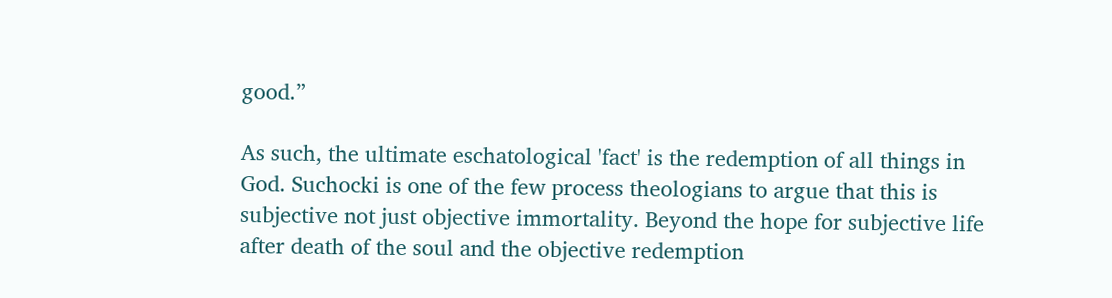good.”

As such, the ultimate eschatological 'fact' is the redemption of all things in God. Suchocki is one of the few process theologians to argue that this is subjective not just objective immortality. Beyond the hope for subjective life after death of the soul and the objective redemption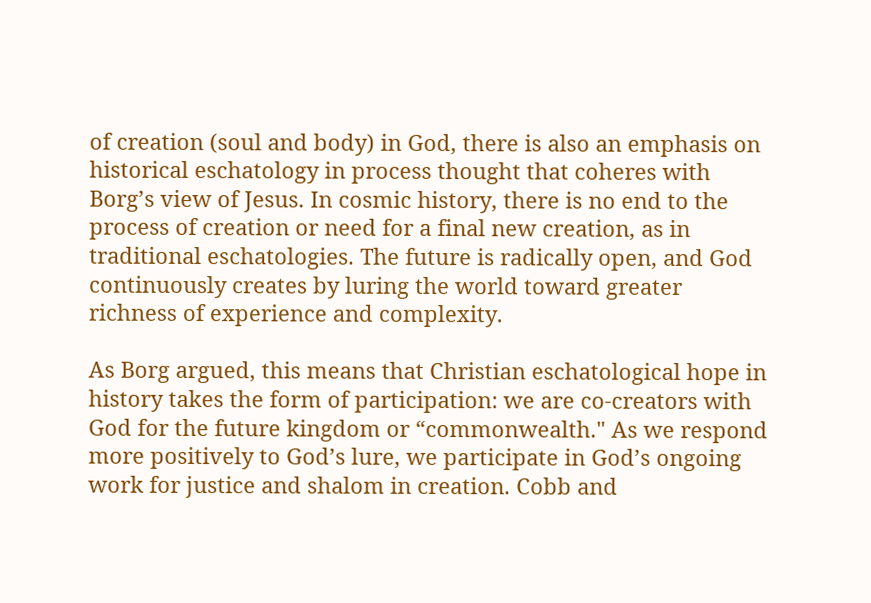of creation (soul and body) in God, there is also an emphasis on historical eschatology in process thought that coheres with Borg’s view of Jesus. In cosmic history, there is no end to the process of creation or need for a final new creation, as in traditional eschatologies. The future is radically open, and God continuously creates by luring the world toward greater richness of experience and complexity.

As Borg argued, this means that Christian eschatological hope in history takes the form of participation: we are co-creators with God for the future kingdom or “commonwealth." As we respond more positively to God’s lure, we participate in God’s ongoing work for justice and shalom in creation. Cobb and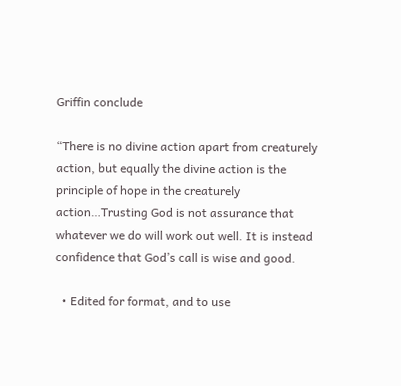Griffin conclude

“There is no divine action apart from creaturely action, but equally the divine action is the principle of hope in the creaturely action…Trusting God is not assurance that whatever we do will work out well. It is instead confidence that God’s call is wise and good.

  • Edited for format, and to use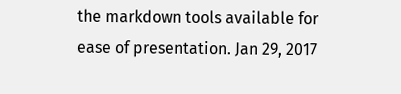the markdown tools available for ease of presentation. Jan 29, 2017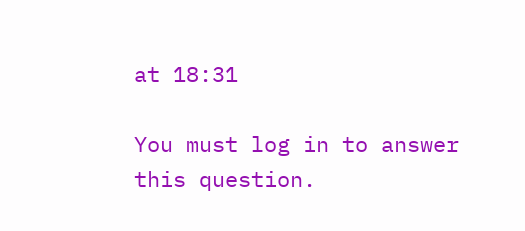at 18:31

You must log in to answer this question.